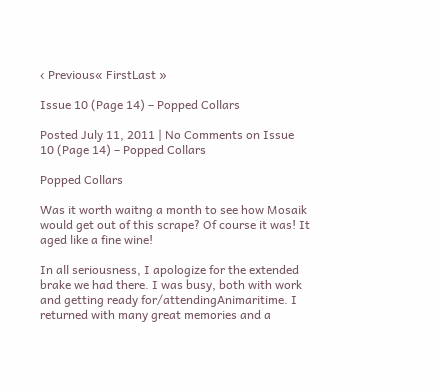‹ Previous« FirstLast »

Issue 10 (Page 14) – Popped Collars

Posted July 11, 2011 | No Comments on Issue 10 (Page 14) – Popped Collars

Popped Collars

Was it worth waitng a month to see how Mosaik would get out of this scrape? Of course it was! It aged like a fine wine!

In all seriousness, I apologize for the extended brake we had there. I was busy, both with work and getting ready for/attendingAnimaritime. I returned with many great memories and a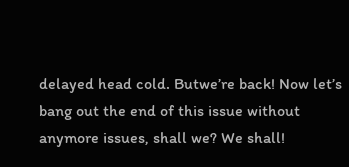delayed head cold. Butwe’re back! Now let’s bang out the end of this issue without anymore issues, shall we? We shall!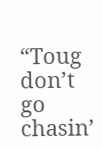“Toug don’t go chasin’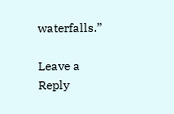waterfalls.”

Leave a Reply